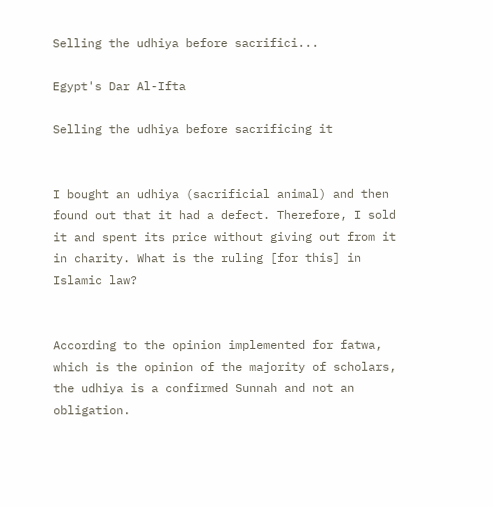Selling the udhiya before sacrifici...

Egypt's Dar Al-Ifta

Selling the udhiya before sacrificing it


I bought an udhiya (sacrificial animal) and then found out that it had a defect. Therefore, I sold it and spent its price without giving out from it in charity. What is the ruling [for this] in Islamic law?


According to the opinion implemented for fatwa, which is the opinion of the majority of scholars, the udhiya is a confirmed Sunnah and not an obligation.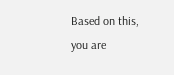Based on this, you are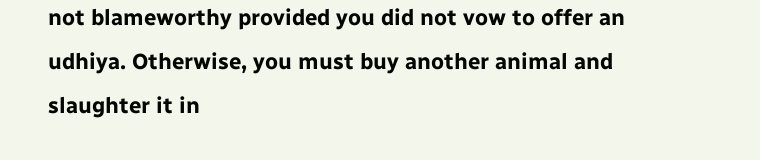not blameworthy provided you did not vow to offer an udhiya. Otherwise, you must buy another animal and slaughter it in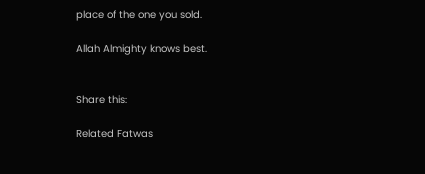place of the one you sold.

Allah Almighty knows best.


Share this:

Related Fatwas